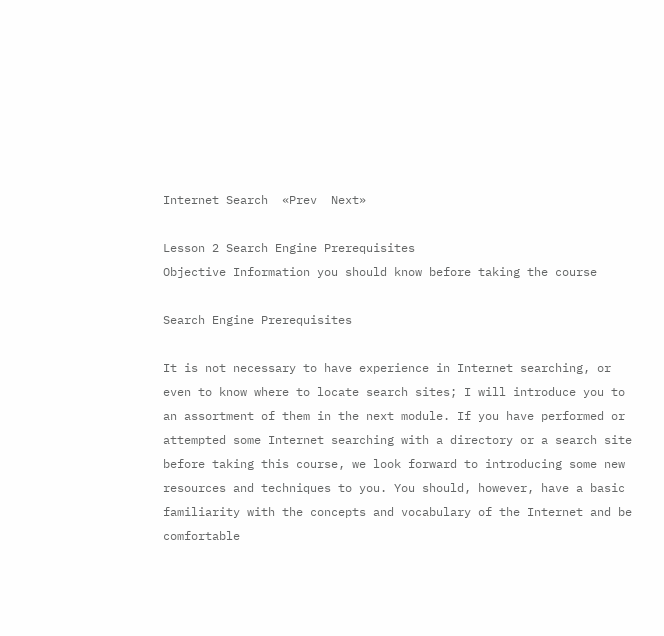Internet Search  «Prev  Next»

Lesson 2 Search Engine Prerequisites
Objective Information you should know before taking the course

Search Engine Prerequisites

It is not necessary to have experience in Internet searching, or even to know where to locate search sites; I will introduce you to an assortment of them in the next module. If you have performed or attempted some Internet searching with a directory or a search site before taking this course, we look forward to introducing some new resources and techniques to you. You should, however, have a basic familiarity with the concepts and vocabulary of the Internet and be comfortable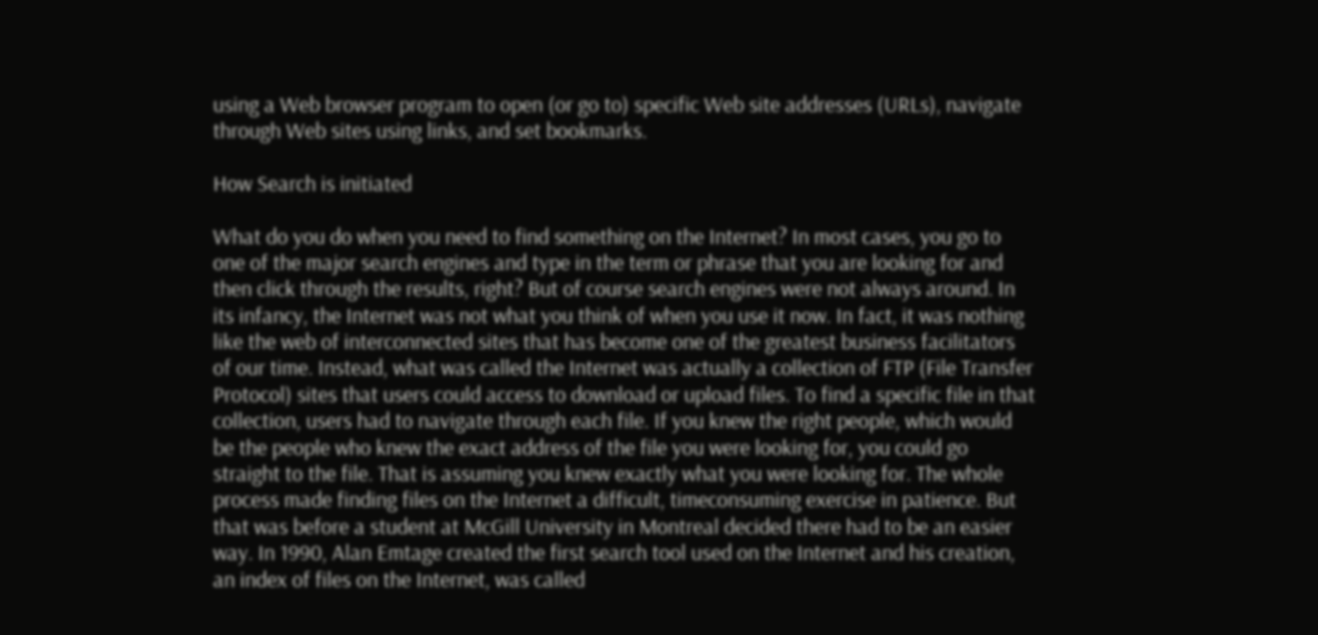using a Web browser program to open (or go to) specific Web site addresses (URLs), navigate through Web sites using links, and set bookmarks.

How Search is initiated

What do you do when you need to find something on the Internet? In most cases, you go to one of the major search engines and type in the term or phrase that you are looking for and then click through the results, right? But of course search engines were not always around. In its infancy, the Internet was not what you think of when you use it now. In fact, it was nothing like the web of interconnected sites that has become one of the greatest business facilitators of our time. Instead, what was called the Internet was actually a collection of FTP (File Transfer Protocol) sites that users could access to download or upload files. To find a specific file in that collection, users had to navigate through each file. If you knew the right people, which would be the people who knew the exact address of the file you were looking for, you could go straight to the file. That is assuming you knew exactly what you were looking for. The whole process made finding files on the Internet a difficult, timeconsuming exercise in patience. But that was before a student at McGill University in Montreal decided there had to be an easier way. In 1990, Alan Emtage created the first search tool used on the Internet and his creation, an index of files on the Internet, was called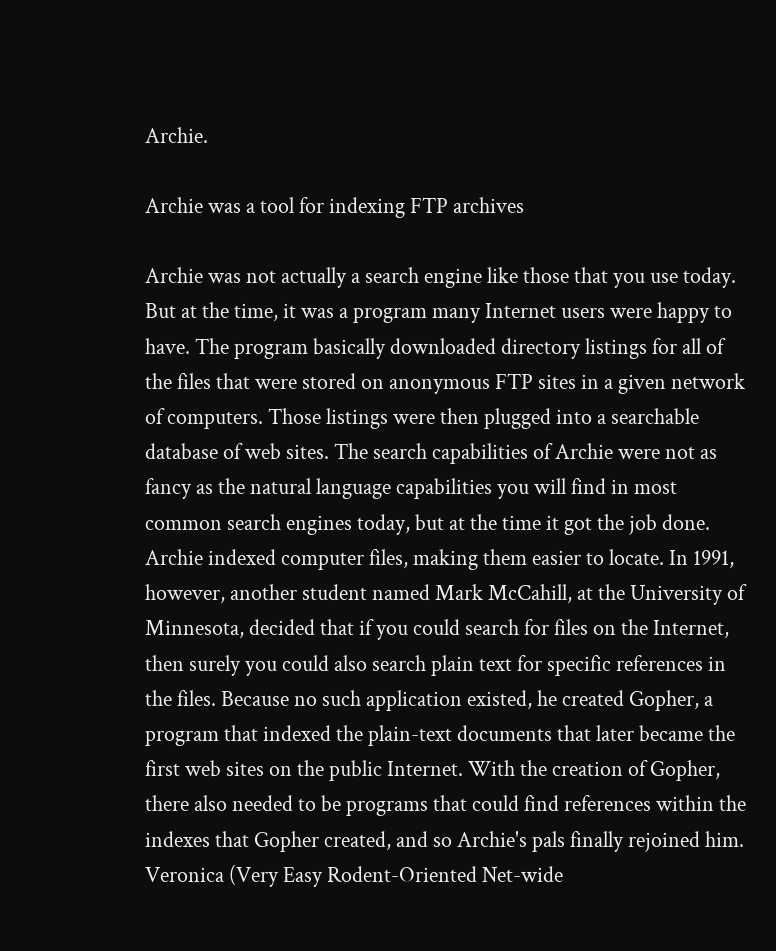Archie.

Archie was a tool for indexing FTP archives

Archie was not actually a search engine like those that you use today. But at the time, it was a program many Internet users were happy to have. The program basically downloaded directory listings for all of the files that were stored on anonymous FTP sites in a given network of computers. Those listings were then plugged into a searchable database of web sites. The search capabilities of Archie were not as fancy as the natural language capabilities you will find in most common search engines today, but at the time it got the job done.
Archie indexed computer files, making them easier to locate. In 1991, however, another student named Mark McCahill, at the University of Minnesota, decided that if you could search for files on the Internet, then surely you could also search plain text for specific references in the files. Because no such application existed, he created Gopher, a program that indexed the plain-text documents that later became the first web sites on the public Internet. With the creation of Gopher, there also needed to be programs that could find references within the indexes that Gopher created, and so Archie's pals finally rejoined him. Veronica (Very Easy Rodent-Oriented Net-wide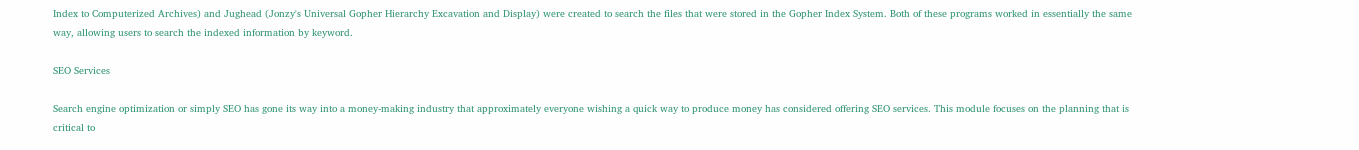Index to Computerized Archives) and Jughead (Jonzy's Universal Gopher Hierarchy Excavation and Display) were created to search the files that were stored in the Gopher Index System. Both of these programs worked in essentially the same way, allowing users to search the indexed information by keyword.

SEO Services

Search engine optimization or simply SEO has gone its way into a money-making industry that approximately everyone wishing a quick way to produce money has considered offering SEO services. This module focuses on the planning that is critical to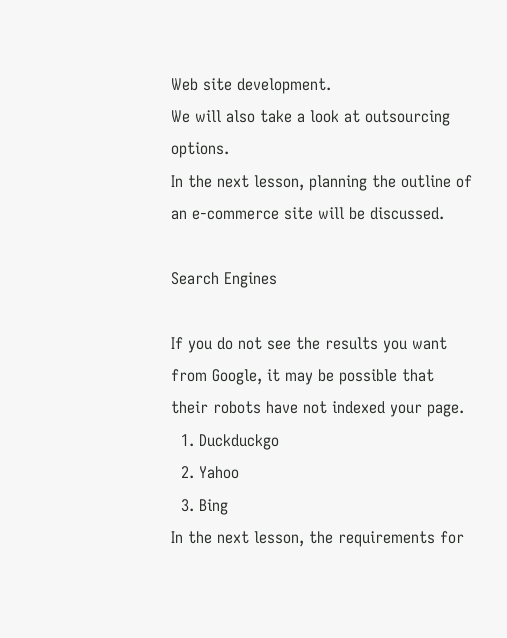Web site development.
We will also take a look at outsourcing options.
In the next lesson, planning the outline of an e-commerce site will be discussed.

Search Engines

If you do not see the results you want from Google, it may be possible that their robots have not indexed your page.
  1. Duckduckgo
  2. Yahoo
  3. Bing
In the next lesson, the requirements for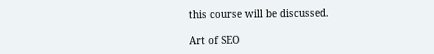this course will be discussed.

Art of SEO